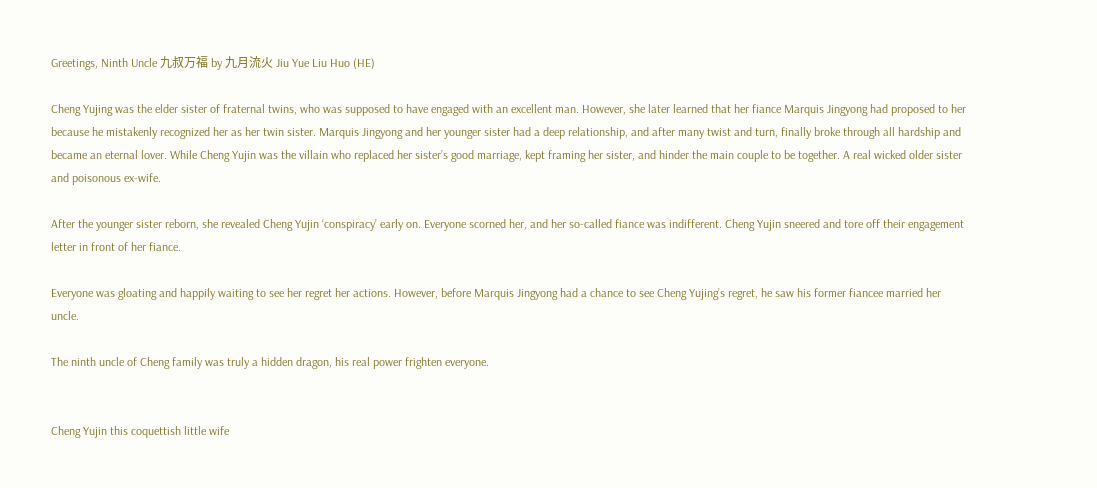Greetings, Ninth Uncle 九叔万福 by 九月流火 Jiu Yue Liu Huo (HE)

Cheng Yujing was the elder sister of fraternal twins, who was supposed to have engaged with an excellent man. However, she later learned that her fiance Marquis Jingyong had proposed to her because he mistakenly recognized her as her twin sister. Marquis Jingyong and her younger sister had a deep relationship, and after many twist and turn, finally broke through all hardship and became an eternal lover. While Cheng Yujin was the villain who replaced her sister’s good marriage, kept framing her sister, and hinder the main couple to be together. A real wicked older sister and poisonous ex-wife.

After the younger sister reborn, she revealed Cheng Yujin ‘conspiracy’ early on. Everyone scorned her, and her so-called fiance was indifferent. Cheng Yujin sneered and tore off their engagement letter in front of her fiance.

Everyone was gloating and happily waiting to see her regret her actions. However, before Marquis Jingyong had a chance to see Cheng Yujing’s regret, he saw his former fiancee married her uncle.

The ninth uncle of Cheng family was truly a hidden dragon, his real power frighten everyone.


Cheng Yujin this coquettish little wife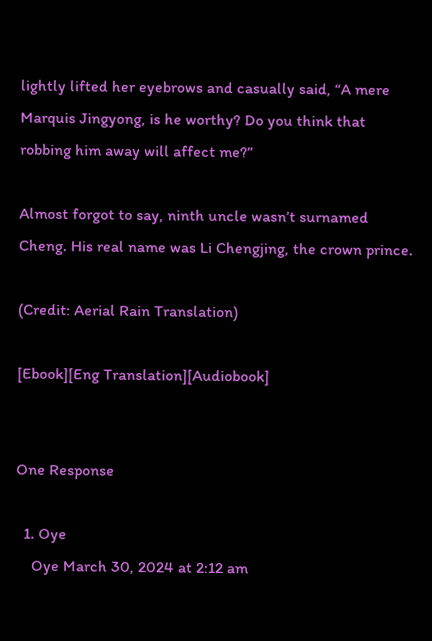lightly lifted her eyebrows and casually said, “A mere Marquis Jingyong, is he worthy? Do you think that robbing him away will affect me?”

Almost forgot to say, ninth uncle wasn’t surnamed Cheng. His real name was Li Chengjing, the crown prince.

(Credit: Aerial Rain Translation)

[Ebook][Eng Translation][Audiobook]


One Response

  1. Oye
    Oye March 30, 2024 at 2:12 am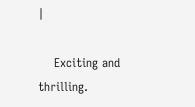|

    Exciting and thrilling.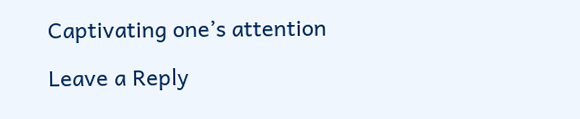Captivating one’s attention

Leave a Reply